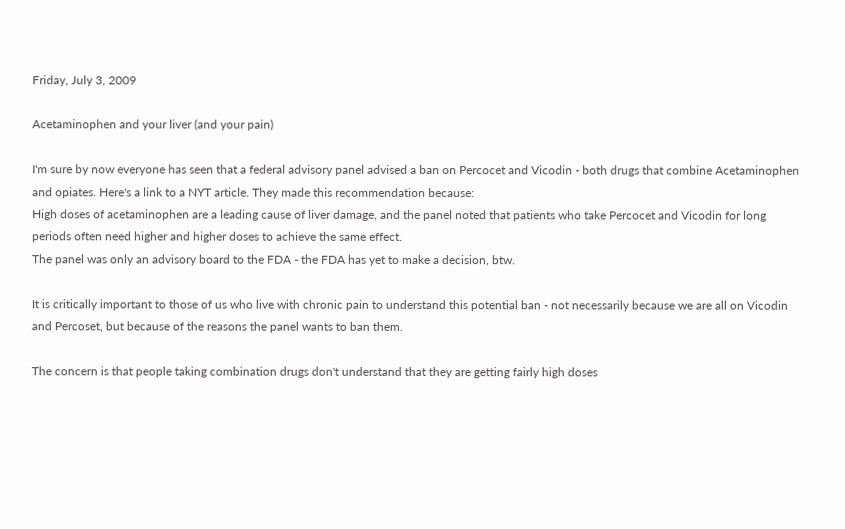Friday, July 3, 2009

Acetaminophen and your liver (and your pain)

I'm sure by now everyone has seen that a federal advisory panel advised a ban on Percocet and Vicodin - both drugs that combine Acetaminophen and opiates. Here's a link to a NYT article. They made this recommendation because:
High doses of acetaminophen are a leading cause of liver damage, and the panel noted that patients who take Percocet and Vicodin for long periods often need higher and higher doses to achieve the same effect.
The panel was only an advisory board to the FDA - the FDA has yet to make a decision, btw.

It is critically important to those of us who live with chronic pain to understand this potential ban - not necessarily because we are all on Vicodin and Percoset, but because of the reasons the panel wants to ban them.

The concern is that people taking combination drugs don't understand that they are getting fairly high doses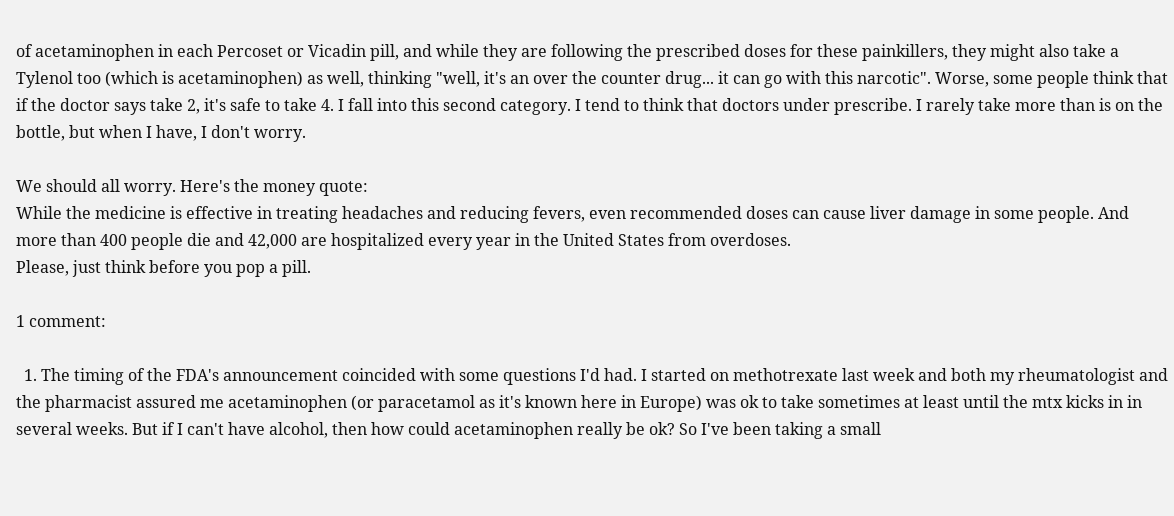of acetaminophen in each Percoset or Vicadin pill, and while they are following the prescribed doses for these painkillers, they might also take a Tylenol too (which is acetaminophen) as well, thinking "well, it's an over the counter drug... it can go with this narcotic". Worse, some people think that if the doctor says take 2, it's safe to take 4. I fall into this second category. I tend to think that doctors under prescribe. I rarely take more than is on the bottle, but when I have, I don't worry.

We should all worry. Here's the money quote:
While the medicine is effective in treating headaches and reducing fevers, even recommended doses can cause liver damage in some people. And more than 400 people die and 42,000 are hospitalized every year in the United States from overdoses.
Please, just think before you pop a pill.

1 comment:

  1. The timing of the FDA's announcement coincided with some questions I'd had. I started on methotrexate last week and both my rheumatologist and the pharmacist assured me acetaminophen (or paracetamol as it's known here in Europe) was ok to take sometimes at least until the mtx kicks in in several weeks. But if I can't have alcohol, then how could acetaminophen really be ok? So I've been taking a small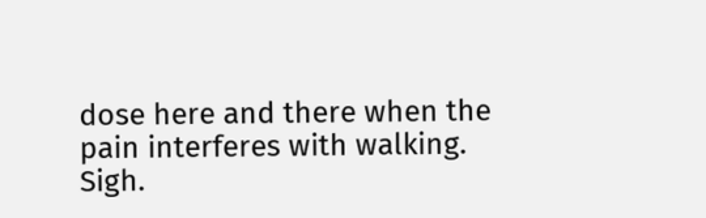dose here and there when the pain interferes with walking. Sigh.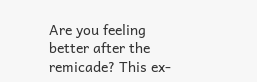Are you feeling better after the remicade? This ex-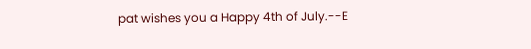pat wishes you a Happy 4th of July.--E